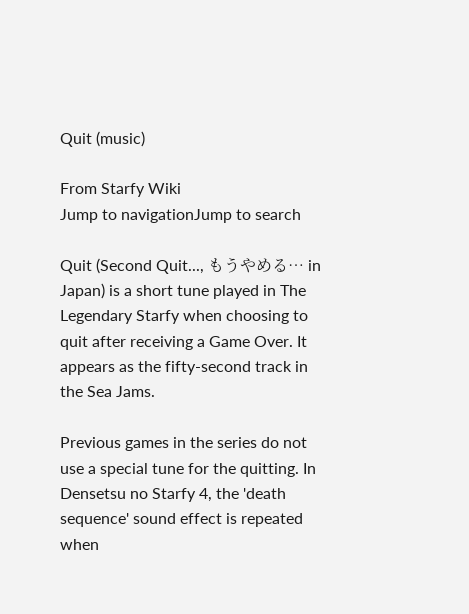Quit (music)

From Starfy Wiki
Jump to navigationJump to search

Quit (Second Quit..., もうやめる… in Japan) is a short tune played in The Legendary Starfy when choosing to quit after receiving a Game Over. It appears as the fifty-second track in the Sea Jams.

Previous games in the series do not use a special tune for the quitting. In Densetsu no Starfy 4, the 'death sequence' sound effect is repeated when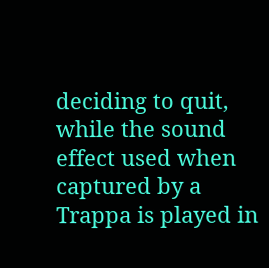deciding to quit, while the sound effect used when captured by a Trappa is played in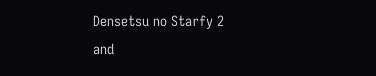Densetsu no Starfy 2 and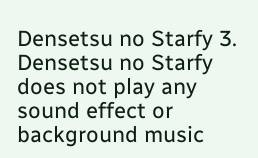Densetsu no Starfy 3. Densetsu no Starfy does not play any sound effect or background music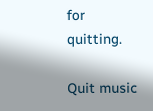for quitting.

Quit music